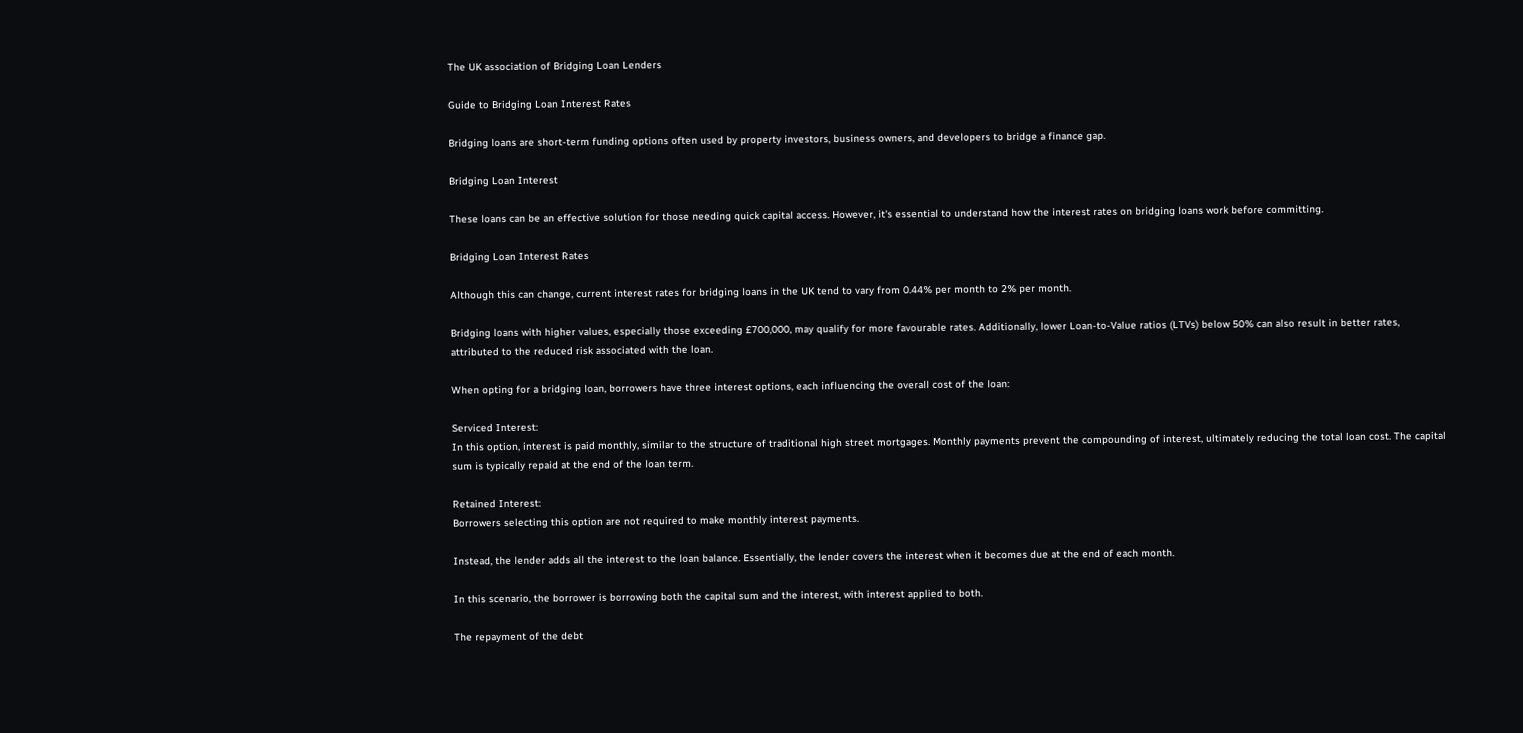The UK association of Bridging Loan Lenders

Guide to Bridging Loan Interest Rates

Bridging loans are short-term funding options often used by property investors, business owners, and developers to bridge a finance gap.

Bridging Loan Interest

These loans can be an effective solution for those needing quick capital access. However, it's essential to understand how the interest rates on bridging loans work before committing.

Bridging Loan Interest Rates

Although this can change, current interest rates for bridging loans in the UK tend to vary from 0.44% per month to 2% per month.

Bridging loans with higher values, especially those exceeding £700,000, may qualify for more favourable rates. Additionally, lower Loan-to-Value ratios (LTVs) below 50% can also result in better rates, attributed to the reduced risk associated with the loan.

When opting for a bridging loan, borrowers have three interest options, each influencing the overall cost of the loan:

Serviced Interest:
In this option, interest is paid monthly, similar to the structure of traditional high street mortgages. Monthly payments prevent the compounding of interest, ultimately reducing the total loan cost. The capital sum is typically repaid at the end of the loan term.

Retained Interest:
Borrowers selecting this option are not required to make monthly interest payments.

Instead, the lender adds all the interest to the loan balance. Essentially, the lender covers the interest when it becomes due at the end of each month.

In this scenario, the borrower is borrowing both the capital sum and the interest, with interest applied to both.

The repayment of the debt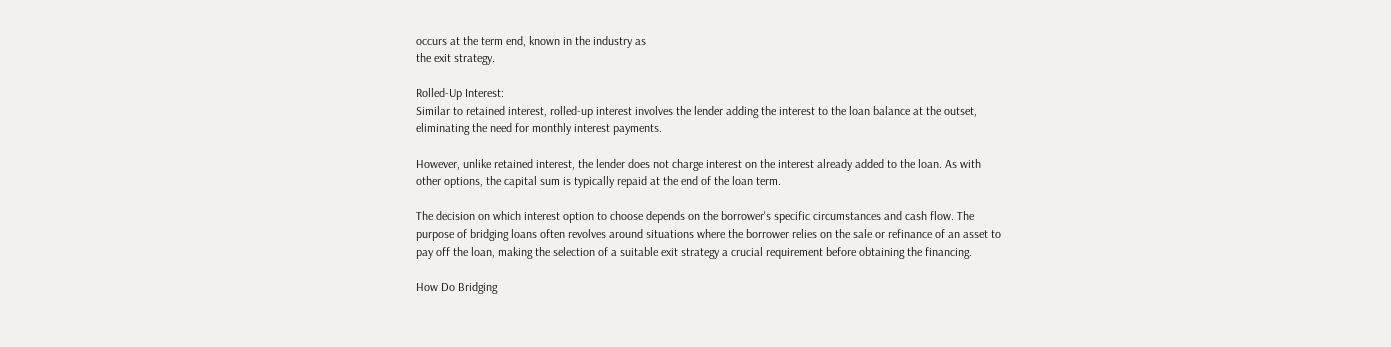occurs at the term end, known in the industry as
the exit strategy.

Rolled-Up Interest:
Similar to retained interest, rolled-up interest involves the lender adding the interest to the loan balance at the outset, eliminating the need for monthly interest payments.

However, unlike retained interest, the lender does not charge interest on the interest already added to the loan. As with other options, the capital sum is typically repaid at the end of the loan term.

The decision on which interest option to choose depends on the borrower's specific circumstances and cash flow. The purpose of bridging loans often revolves around situations where the borrower relies on the sale or refinance of an asset to pay off the loan, making the selection of a suitable exit strategy a crucial requirement before obtaining the financing.

How Do Bridging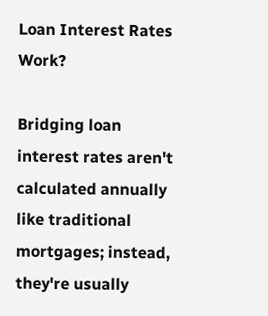Loan Interest Rates Work?

Bridging loan interest rates aren't calculated annually like traditional mortgages; instead, they're usually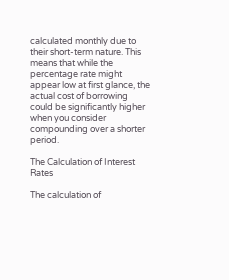calculated monthly due to their short-term nature. This means that while the percentage rate might appear low at first glance, the actual cost of borrowing could be significantly higher when you consider compounding over a shorter period.

The Calculation of Interest Rates

The calculation of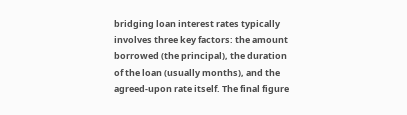bridging loan interest rates typically involves three key factors: the amount borrowed (the principal), the duration of the loan (usually months), and the agreed-upon rate itself. The final figure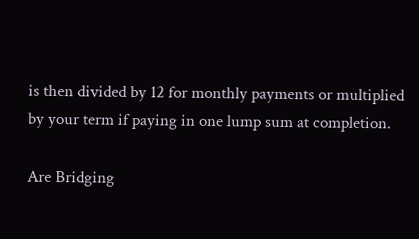is then divided by 12 for monthly payments or multiplied by your term if paying in one lump sum at completion.

Are Bridging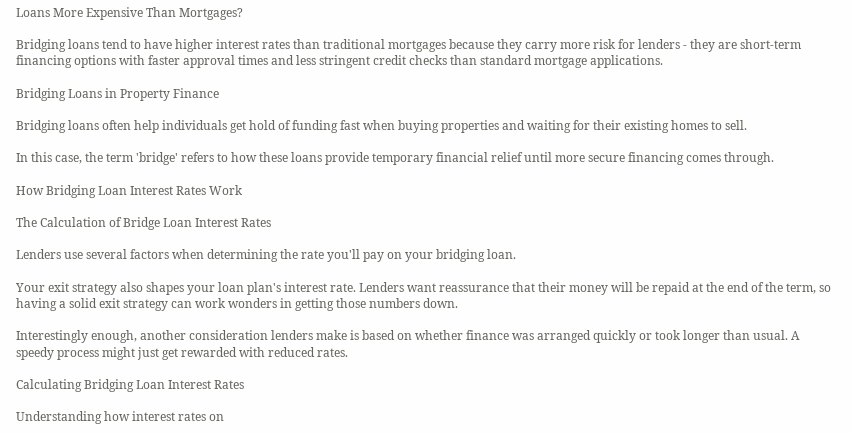Loans More Expensive Than Mortgages?

Bridging loans tend to have higher interest rates than traditional mortgages because they carry more risk for lenders - they are short-term financing options with faster approval times and less stringent credit checks than standard mortgage applications.

Bridging Loans in Property Finance

Bridging loans often help individuals get hold of funding fast when buying properties and waiting for their existing homes to sell.

In this case, the term 'bridge' refers to how these loans provide temporary financial relief until more secure financing comes through.

How Bridging Loan Interest Rates Work

The Calculation of Bridge Loan Interest Rates

Lenders use several factors when determining the rate you'll pay on your bridging loan.

Your exit strategy also shapes your loan plan's interest rate. Lenders want reassurance that their money will be repaid at the end of the term, so having a solid exit strategy can work wonders in getting those numbers down.

Interestingly enough, another consideration lenders make is based on whether finance was arranged quickly or took longer than usual. A speedy process might just get rewarded with reduced rates.

Calculating Bridging Loan Interest Rates

Understanding how interest rates on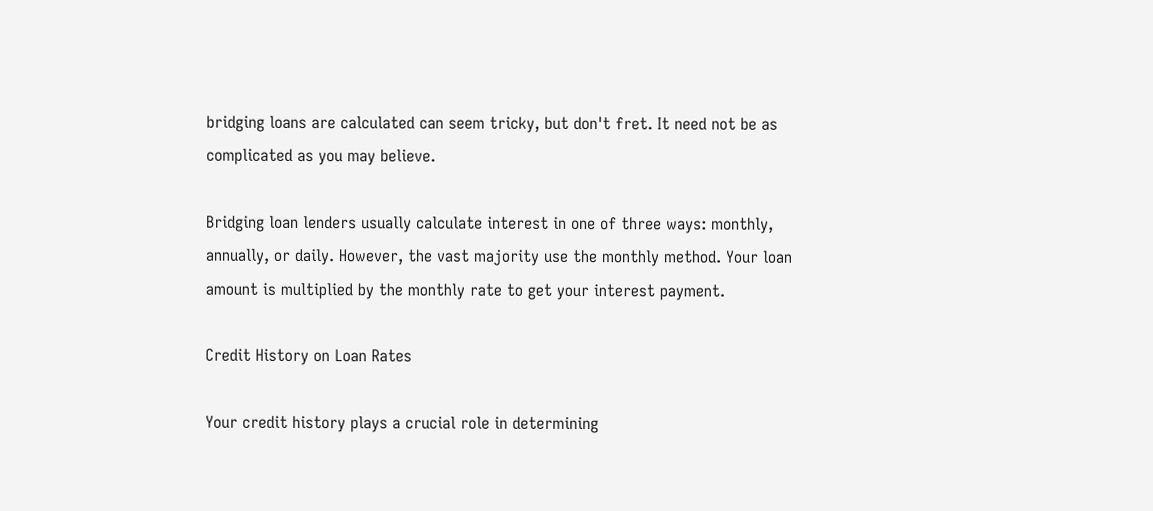bridging loans are calculated can seem tricky, but don't fret. It need not be as complicated as you may believe.

Bridging loan lenders usually calculate interest in one of three ways: monthly, annually, or daily. However, the vast majority use the monthly method. Your loan amount is multiplied by the monthly rate to get your interest payment.

Credit History on Loan Rates

Your credit history plays a crucial role in determining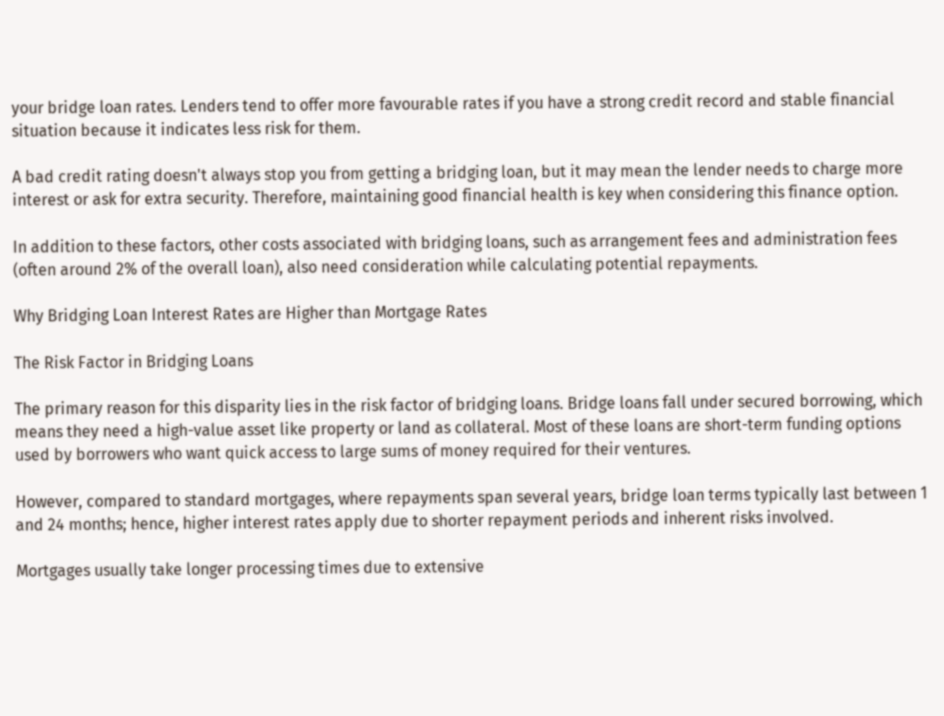your bridge loan rates. Lenders tend to offer more favourable rates if you have a strong credit record and stable financial situation because it indicates less risk for them.

A bad credit rating doesn't always stop you from getting a bridging loan, but it may mean the lender needs to charge more interest or ask for extra security. Therefore, maintaining good financial health is key when considering this finance option.

In addition to these factors, other costs associated with bridging loans, such as arrangement fees and administration fees (often around 2% of the overall loan), also need consideration while calculating potential repayments.

Why Bridging Loan Interest Rates are Higher than Mortgage Rates

The Risk Factor in Bridging Loans

The primary reason for this disparity lies in the risk factor of bridging loans. Bridge loans fall under secured borrowing, which means they need a high-value asset like property or land as collateral. Most of these loans are short-term funding options used by borrowers who want quick access to large sums of money required for their ventures.

However, compared to standard mortgages, where repayments span several years, bridge loan terms typically last between 1 and 24 months; hence, higher interest rates apply due to shorter repayment periods and inherent risks involved.

Mortgages usually take longer processing times due to extensive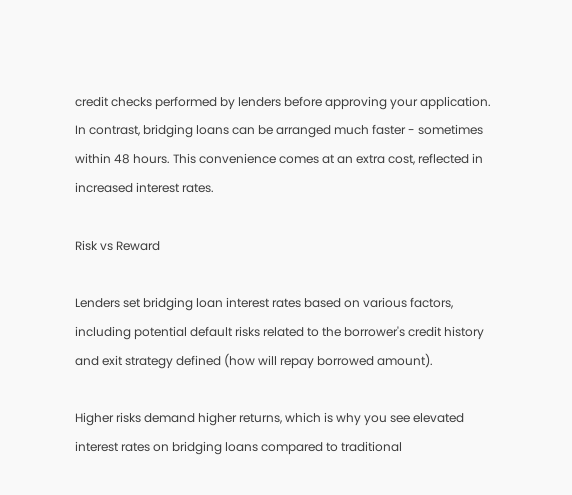credit checks performed by lenders before approving your application. In contrast, bridging loans can be arranged much faster - sometimes within 48 hours. This convenience comes at an extra cost, reflected in increased interest rates.

Risk vs Reward

Lenders set bridging loan interest rates based on various factors, including potential default risks related to the borrower's credit history and exit strategy defined (how will repay borrowed amount).

Higher risks demand higher returns, which is why you see elevated interest rates on bridging loans compared to traditional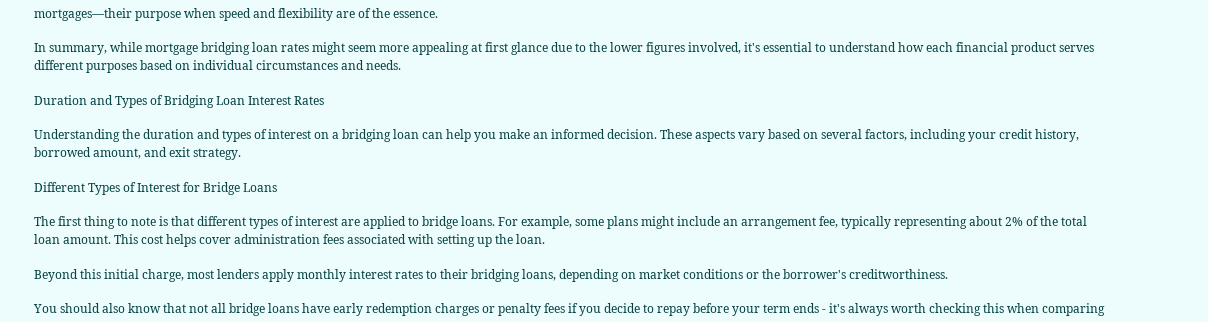mortgages—their purpose when speed and flexibility are of the essence.

In summary, while mortgage bridging loan rates might seem more appealing at first glance due to the lower figures involved, it's essential to understand how each financial product serves different purposes based on individual circumstances and needs.

Duration and Types of Bridging Loan Interest Rates

Understanding the duration and types of interest on a bridging loan can help you make an informed decision. These aspects vary based on several factors, including your credit history, borrowed amount, and exit strategy.

Different Types of Interest for Bridge Loans

The first thing to note is that different types of interest are applied to bridge loans. For example, some plans might include an arrangement fee, typically representing about 2% of the total loan amount. This cost helps cover administration fees associated with setting up the loan.

Beyond this initial charge, most lenders apply monthly interest rates to their bridging loans, depending on market conditions or the borrower's creditworthiness.

You should also know that not all bridge loans have early redemption charges or penalty fees if you decide to repay before your term ends - it's always worth checking this when comparing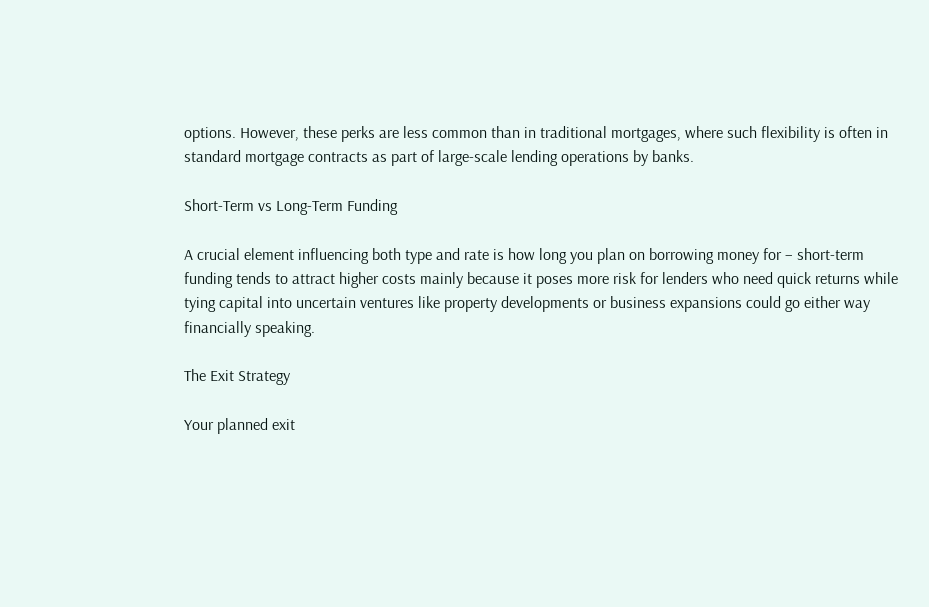options. However, these perks are less common than in traditional mortgages, where such flexibility is often in standard mortgage contracts as part of large-scale lending operations by banks.

Short-Term vs Long-Term Funding

A crucial element influencing both type and rate is how long you plan on borrowing money for – short-term funding tends to attract higher costs mainly because it poses more risk for lenders who need quick returns while tying capital into uncertain ventures like property developments or business expansions could go either way financially speaking.

The Exit Strategy

Your planned exit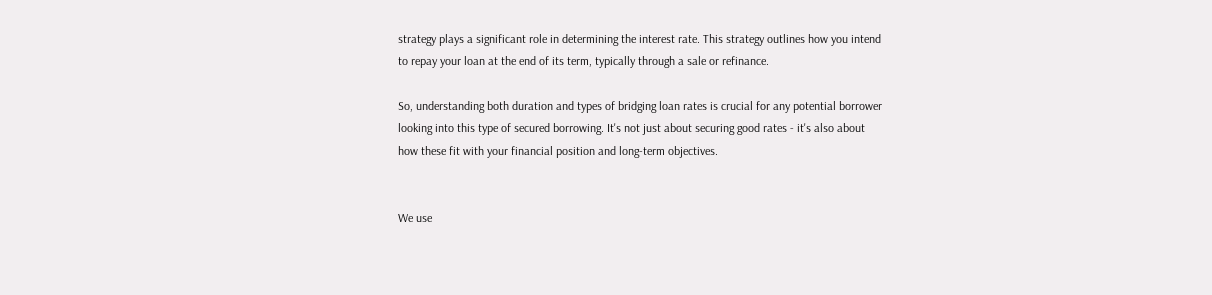strategy plays a significant role in determining the interest rate. This strategy outlines how you intend to repay your loan at the end of its term, typically through a sale or refinance.

So, understanding both duration and types of bridging loan rates is crucial for any potential borrower looking into this type of secured borrowing. It's not just about securing good rates - it's also about how these fit with your financial position and long-term objectives.


We use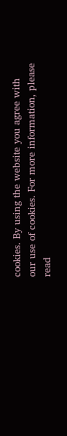cookies. By using the website you agree with our use of cookies. For more information, please read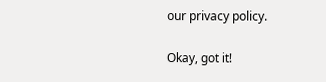our privacy policy.

Okay, got it!